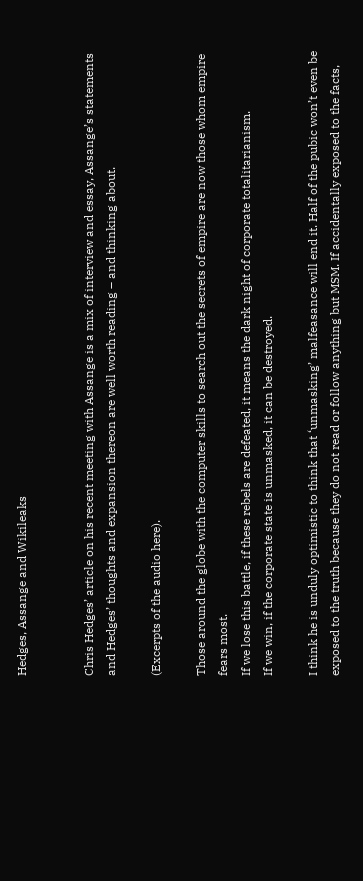Hedges, Assange and Wikileaks


Chris Hedges’ article on his recent meeting with Assange is a mix of interview and essay, Assange’s statements and Hedges’ thoughts and expansion thereon are well worth reading – and thinking about.

(Excerpts of the audio here).

Those around the globe with the computer skills to search out the secrets of empire are now those whom empire fears most.
If we lose this battle, if these rebels are defeated, it means the dark night of corporate totalitarianism.
If we win, if the corporate state is unmasked, it can be destroyed.

I think he is unduly optimistic to think that ‘unmasking’ malfeasance will end it. Half of the pubic won’t even be exposed to the truth because they do not read or follow anything but MSM. If accidentally exposed to the facts,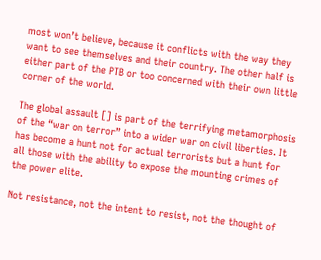most won’t believe, because it conflicts with the way they want to see themselves and their country. The other half is either part of the PTB or too concerned with their own little corner of the world.

The global assault [] is part of the terrifying metamorphosis of the “war on terror” into a wider war on civil liberties. It has become a hunt not for actual terrorists but a hunt for all those with the ability to expose the mounting crimes of the power elite.

Not resistance, not the intent to resist, not the thought of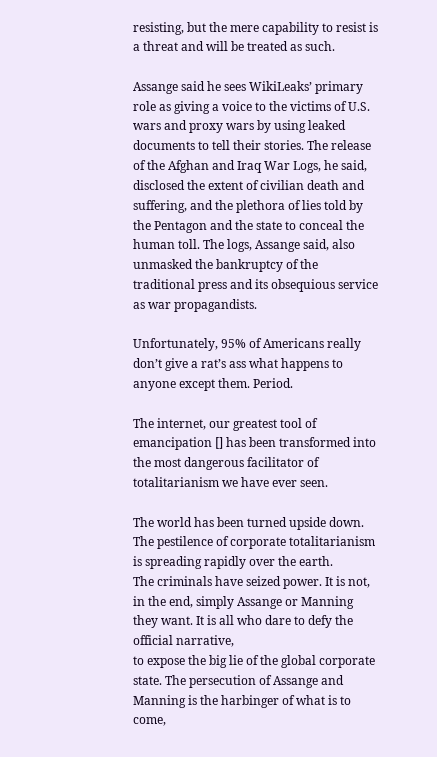resisting, but the mere capability to resist is a threat and will be treated as such.

Assange said he sees WikiLeaks’ primary role as giving a voice to the victims of U.S. wars and proxy wars by using leaked documents to tell their stories. The release of the Afghan and Iraq War Logs, he said, disclosed the extent of civilian death and suffering, and the plethora of lies told by the Pentagon and the state to conceal the human toll. The logs, Assange said, also unmasked the bankruptcy of the traditional press and its obsequious service as war propagandists.

Unfortunately, 95% of Americans really don’t give a rat’s ass what happens to anyone except them. Period.

The internet, our greatest tool of emancipation [] has been transformed into the most dangerous facilitator of
totalitarianism we have ever seen.

The world has been turned upside down. The pestilence of corporate totalitarianism is spreading rapidly over the earth.
The criminals have seized power. It is not, in the end, simply Assange or Manning they want. It is all who dare to defy the official narrative,
to expose the big lie of the global corporate state. The persecution of Assange and Manning is the harbinger of what is to come,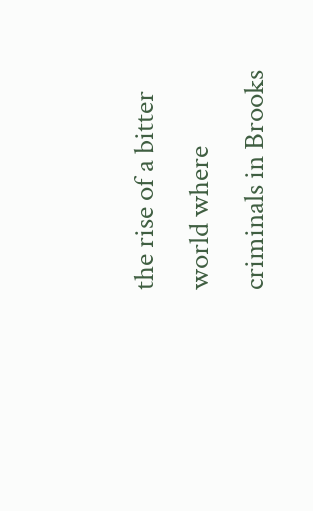the rise of a bitter world where criminals in Brooks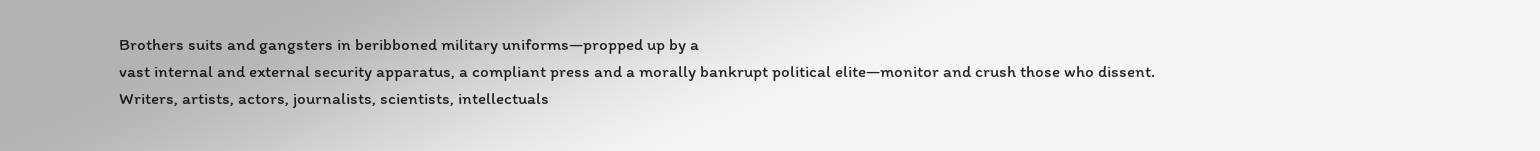Brothers suits and gangsters in beribboned military uniforms—propped up by a
vast internal and external security apparatus, a compliant press and a morally bankrupt political elite—monitor and crush those who dissent.
Writers, artists, actors, journalists, scientists, intellectuals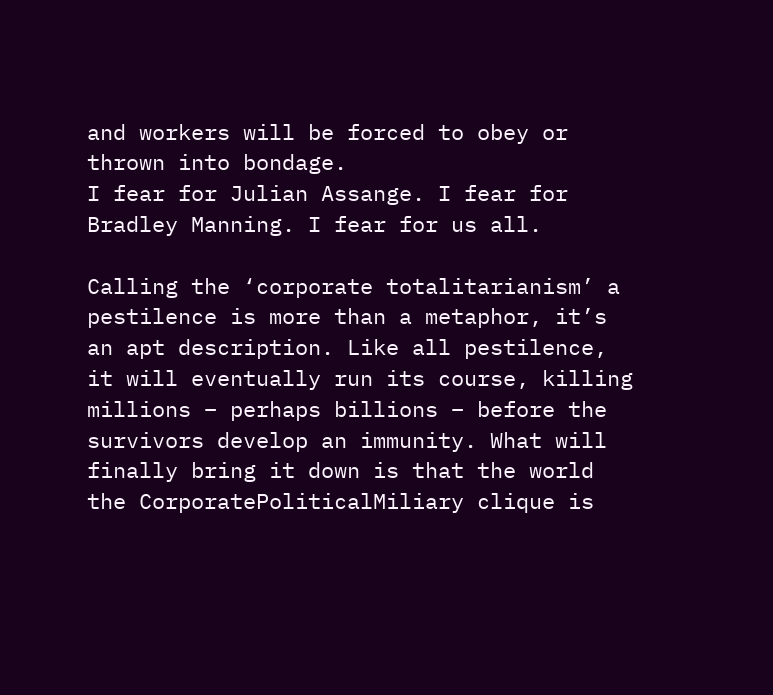and workers will be forced to obey or thrown into bondage.
I fear for Julian Assange. I fear for Bradley Manning. I fear for us all.

Calling the ‘corporate totalitarianism’ a pestilence is more than a metaphor, it’s an apt description. Like all pestilence, it will eventually run its course, killing millions – perhaps billions – before the survivors develop an immunity. What will finally bring it down is that the world the CorporatePoliticalMiliary clique is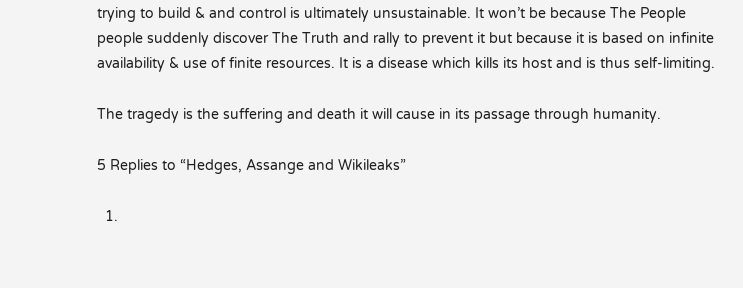trying to build & and control is ultimately unsustainable. It won’t be because The People people suddenly discover The Truth and rally to prevent it but because it is based on infinite availability & use of finite resources. It is a disease which kills its host and is thus self-limiting.

The tragedy is the suffering and death it will cause in its passage through humanity.

5 Replies to “Hedges, Assange and Wikileaks”

  1.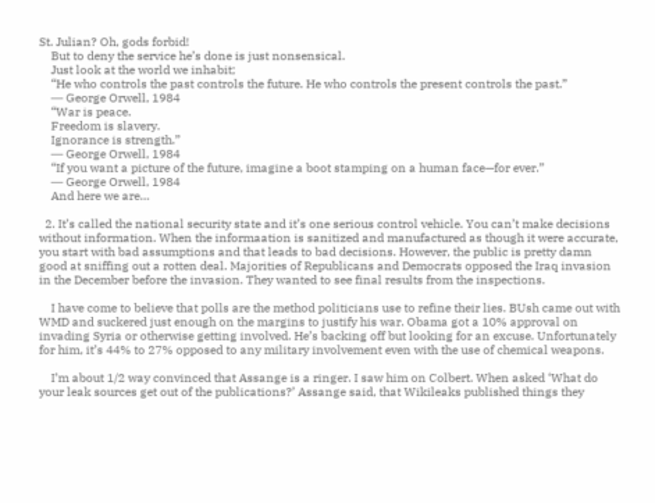St. Julian? Oh, gods forbid!
    But to deny the service he’s done is just nonsensical.
    Just look at the world we inhabit;
    “He who controls the past controls the future. He who controls the present controls the past.”
    ― George Orwell, 1984
    “War is peace.
    Freedom is slavery.
    Ignorance is strength.”
    ― George Orwell, 1984
    “If you want a picture of the future, imagine a boot stamping on a human face—for ever.”
    ― George Orwell, 1984
    And here we are…

  2. It’s called the national security state and it’s one serious control vehicle. You can’t make decisions without information. When the informaation is sanitized and manufactured as though it were accurate, you start with bad assumptions and that leads to bad decisions. However, the public is pretty damn good at sniffing out a rotten deal. Majorities of Republicans and Democrats opposed the Iraq invasion in the December before the invasion. They wanted to see final results from the inspections.

    I have come to believe that polls are the method politicians use to refine their lies. BUsh came out with WMD and suckered just enough on the margins to justify his war. Obama got a 10% approval on invading Syria or otherwise getting involved. He’s backing off but looking for an excuse. Unfortunately for him, it’s 44% to 27% opposed to any military involvement even with the use of chemical weapons.

    I’m about 1/2 way convinced that Assange is a ringer. I saw him on Colbert. When asked ‘What do your leak sources get out of the publications?’ Assange said, that Wikileaks published things they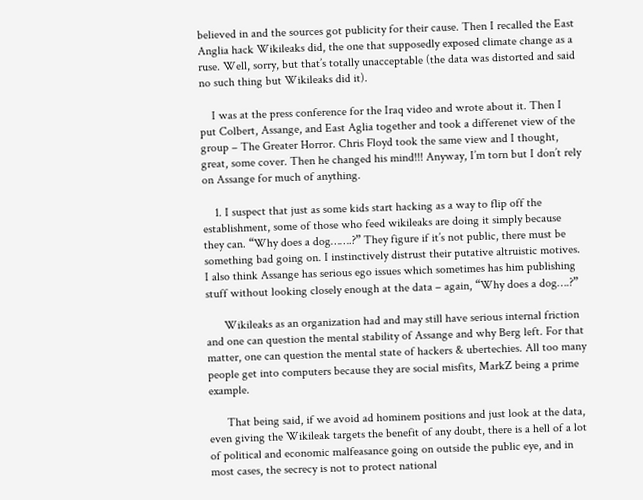believed in and the sources got publicity for their cause. Then I recalled the East Anglia hack Wikileaks did, the one that supposedly exposed climate change as a ruse. Well, sorry, but that’s totally unacceptable (the data was distorted and said no such thing but Wikileaks did it).

    I was at the press conference for the Iraq video and wrote about it. Then I put Colbert, Assange, and East Aglia together and took a differenet view of the group – The Greater Horror. Chris Floyd took the same view and I thought, great, some cover. Then he changed his mind!!! Anyway, I’m torn but I don’t rely on Assange for much of anything.

    1. I suspect that just as some kids start hacking as a way to flip off the establishment, some of those who feed wikileaks are doing it simply because they can. “Why does a dog…….?” They figure if it’s not public, there must be something bad going on. I instinctively distrust their putative altruistic motives. I also think Assange has serious ego issues which sometimes has him publishing stuff without looking closely enough at the data – again, “Why does a dog….?”

      Wikileaks as an organization had and may still have serious internal friction and one can question the mental stability of Assange and why Berg left. For that matter, one can question the mental state of hackers & ubertechies. All too many people get into computers because they are social misfits, MarkZ being a prime example.

      That being said, if we avoid ad hominem positions and just look at the data, even giving the Wikileak targets the benefit of any doubt, there is a hell of a lot of political and economic malfeasance going on outside the public eye, and in most cases, the secrecy is not to protect national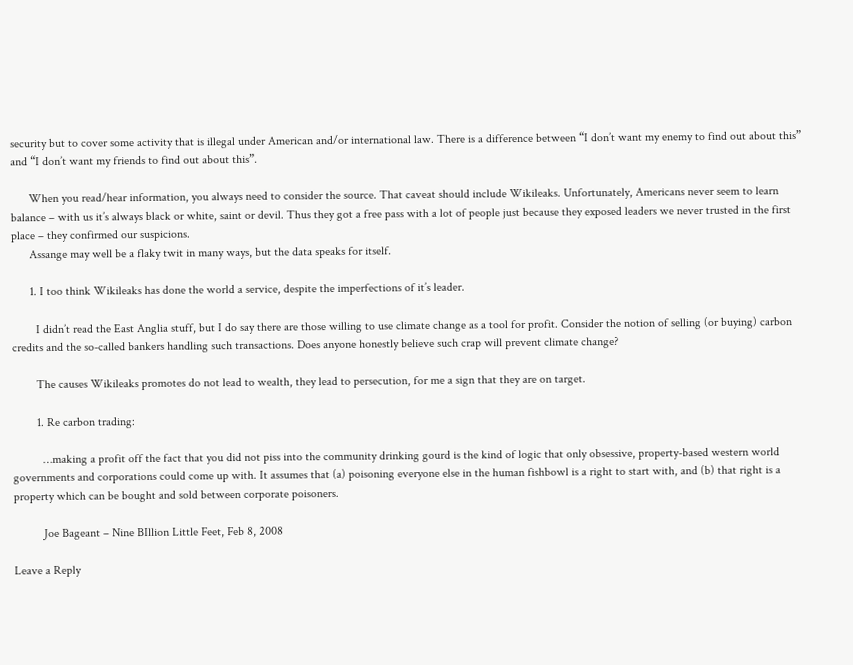security but to cover some activity that is illegal under American and/or international law. There is a difference between “I don’t want my enemy to find out about this” and “I don’t want my friends to find out about this”.

      When you read/hear information, you always need to consider the source. That caveat should include Wikileaks. Unfortunately, Americans never seem to learn balance – with us it’s always black or white, saint or devil. Thus they got a free pass with a lot of people just because they exposed leaders we never trusted in the first place – they confirmed our suspicions.
      Assange may well be a flaky twit in many ways, but the data speaks for itself.

      1. I too think Wikileaks has done the world a service, despite the imperfections of it’s leader.

        I didn’t read the East Anglia stuff, but I do say there are those willing to use climate change as a tool for profit. Consider the notion of selling (or buying) carbon credits and the so-called bankers handling such transactions. Does anyone honestly believe such crap will prevent climate change?

        The causes Wikileaks promotes do not lead to wealth, they lead to persecution, for me a sign that they are on target.

        1. Re carbon trading:

          …making a profit off the fact that you did not piss into the community drinking gourd is the kind of logic that only obsessive, property-based western world governments and corporations could come up with. It assumes that (a) poisoning everyone else in the human fishbowl is a right to start with, and (b) that right is a property which can be bought and sold between corporate poisoners.

          Joe Bageant – Nine BIllion Little Feet, Feb 8, 2008

Leave a Reply